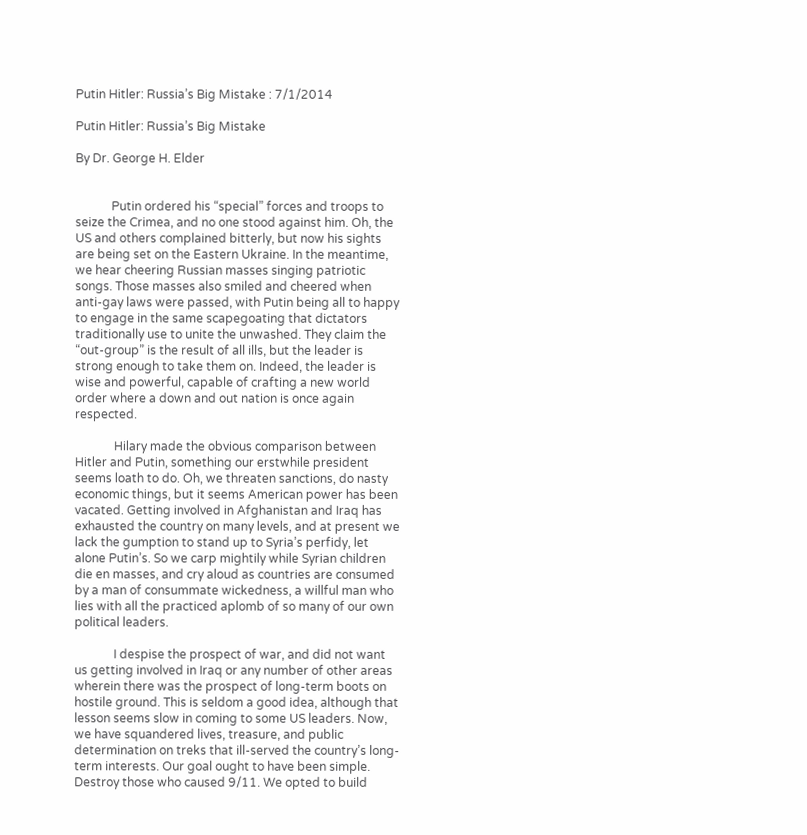Putin Hitler: Russia’s Big Mistake : 7/1/2014

Putin Hitler: Russia’s Big Mistake

By Dr. George H. Elder


            Putin ordered his “special” forces and troops to seize the Crimea, and no one stood against him. Oh, the US and others complained bitterly, but now his sights are being set on the Eastern Ukraine. In the meantime, we hear cheering Russian masses singing patriotic songs. Those masses also smiled and cheered when anti-gay laws were passed, with Putin being all to happy to engage in the same scapegoating that dictators traditionally use to unite the unwashed. They claim the “out-group” is the result of all ills, but the leader is strong enough to take them on. Indeed, the leader is wise and powerful, capable of crafting a new world order where a down and out nation is once again respected.

             Hilary made the obvious comparison between Hitler and Putin, something our erstwhile president seems loath to do. Oh, we threaten sanctions, do nasty economic things, but it seems American power has been vacated. Getting involved in Afghanistan and Iraq has exhausted the country on many levels, and at present we lack the gumption to stand up to Syria’s perfidy, let alone Putin’s. So we carp mightily while Syrian children die en masses, and cry aloud as countries are consumed by a man of consummate wickedness, a willful man who lies with all the practiced aplomb of so many of our own political leaders.

             I despise the prospect of war, and did not want us getting involved in Iraq or any number of other areas wherein there was the prospect of long-term boots on hostile ground. This is seldom a good idea, although that lesson seems slow in coming to some US leaders. Now, we have squandered lives, treasure, and public determination on treks that ill-served the country’s long-term interests. Our goal ought to have been simple. Destroy those who caused 9/11. We opted to build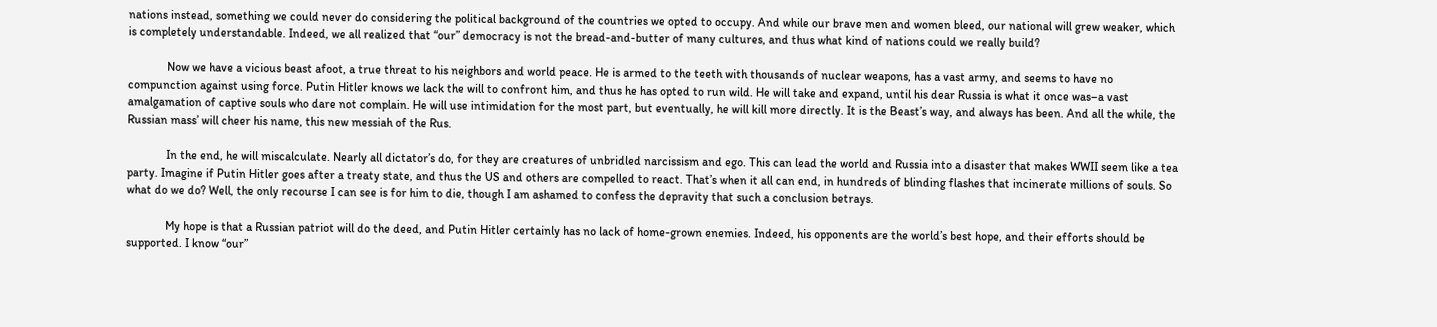nations instead, something we could never do considering the political background of the countries we opted to occupy. And while our brave men and women bleed, our national will grew weaker, which is completely understandable. Indeed, we all realized that “our” democracy is not the bread-and-butter of many cultures, and thus what kind of nations could we really build?

             Now we have a vicious beast afoot, a true threat to his neighbors and world peace. He is armed to the teeth with thousands of nuclear weapons, has a vast army, and seems to have no compunction against using force. Putin Hitler knows we lack the will to confront him, and thus he has opted to run wild. He will take and expand, until his dear Russia is what it once was–a vast amalgamation of captive souls who dare not complain. He will use intimidation for the most part, but eventually, he will kill more directly. It is the Beast’s way, and always has been. And all the while, the Russian mass’ will cheer his name, this new messiah of the Rus.

             In the end, he will miscalculate. Nearly all dictator’s do, for they are creatures of unbridled narcissism and ego. This can lead the world and Russia into a disaster that makes WWII seem like a tea party. Imagine if Putin Hitler goes after a treaty state, and thus the US and others are compelled to react. That’s when it all can end, in hundreds of blinding flashes that incinerate millions of souls. So what do we do? Well, the only recourse I can see is for him to die, though I am ashamed to confess the depravity that such a conclusion betrays.

             My hope is that a Russian patriot will do the deed, and Putin Hitler certainly has no lack of home-grown enemies. Indeed, his opponents are the world’s best hope, and their efforts should be supported. I know “our”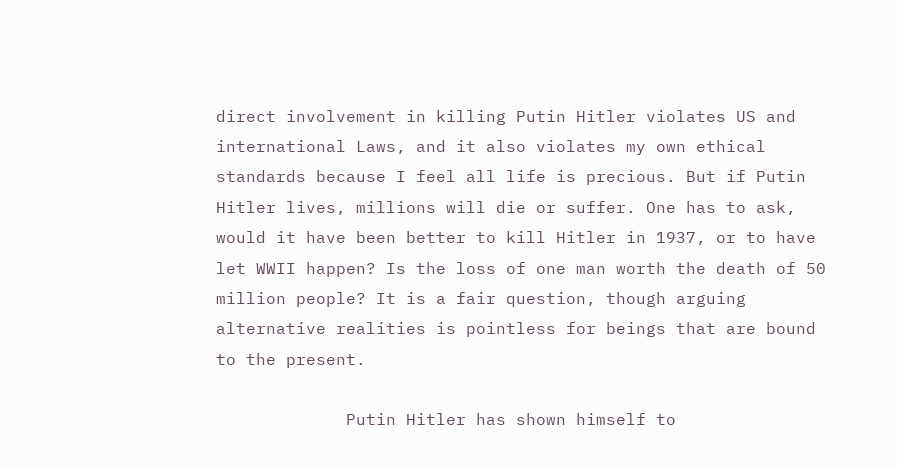direct involvement in killing Putin Hitler violates US and international Laws, and it also violates my own ethical standards because I feel all life is precious. But if Putin Hitler lives, millions will die or suffer. One has to ask, would it have been better to kill Hitler in 1937, or to have let WWII happen? Is the loss of one man worth the death of 50 million people? It is a fair question, though arguing alternative realities is pointless for beings that are bound to the present.

             Putin Hitler has shown himself to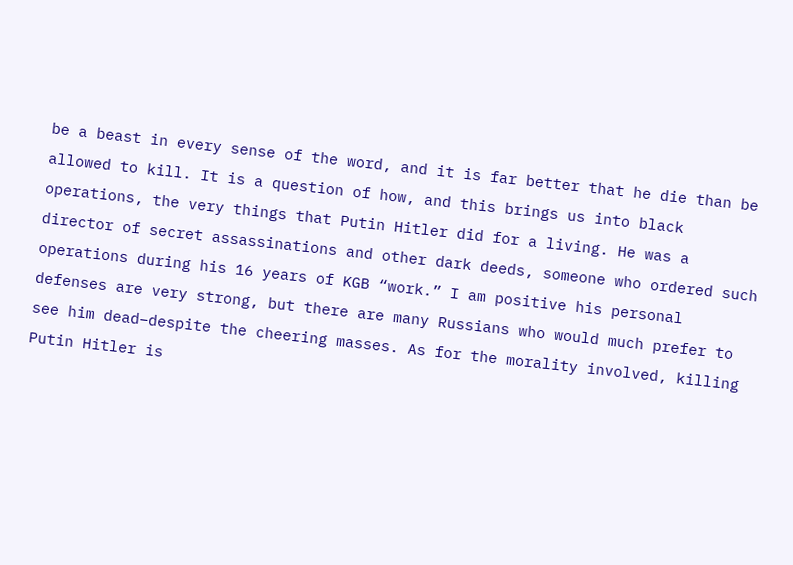be a beast in every sense of the word, and it is far better that he die than be allowed to kill. It is a question of how, and this brings us into black operations, the very things that Putin Hitler did for a living. He was a director of secret assassinations and other dark deeds, someone who ordered such operations during his 16 years of KGB “work.” I am positive his personal defenses are very strong, but there are many Russians who would much prefer to see him dead–despite the cheering masses. As for the morality involved, killing Putin Hitler is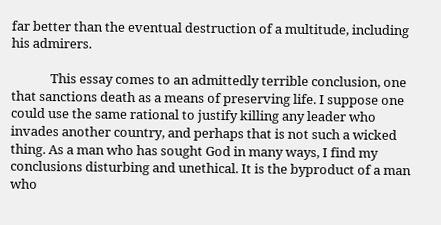far better than the eventual destruction of a multitude, including his admirers.

             This essay comes to an admittedly terrible conclusion, one that sanctions death as a means of preserving life. I suppose one could use the same rational to justify killing any leader who invades another country, and perhaps that is not such a wicked thing. As a man who has sought God in many ways, I find my conclusions disturbing and unethical. It is the byproduct of a man who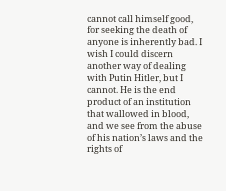cannot call himself good, for seeking the death of anyone is inherently bad. I wish I could discern another way of dealing with Putin Hitler, but I cannot. He is the end product of an institution that wallowed in blood, and we see from the abuse of his nation’s laws and the rights of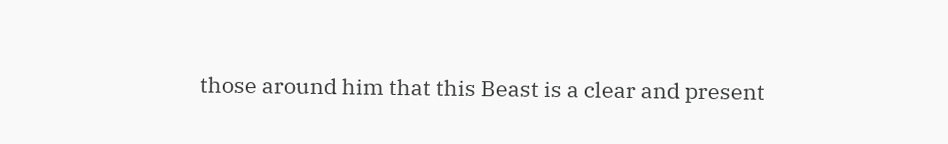those around him that this Beast is a clear and present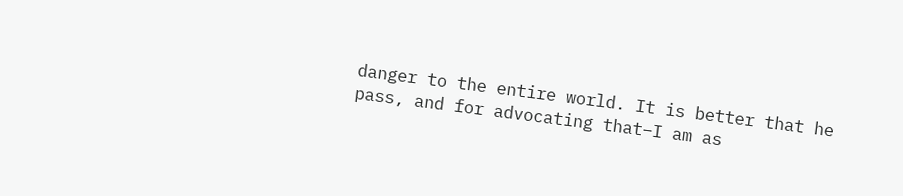danger to the entire world. It is better that he pass, and for advocating that–I am as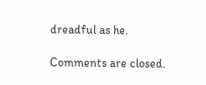dreadful as he.

Comments are closed.